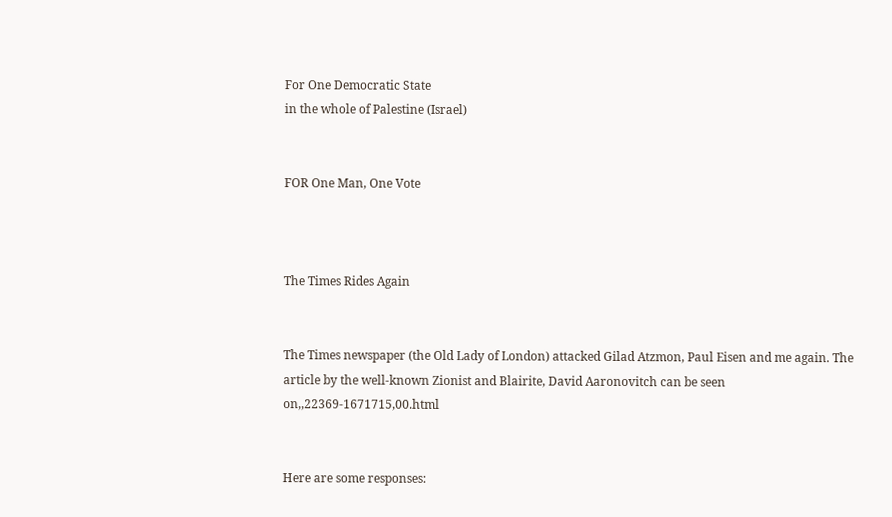For One Democratic State
in the whole of Palestine (Israel)


FOR One Man, One Vote



The Times Rides Again


The Times newspaper (the Old Lady of London) attacked Gilad Atzmon, Paul Eisen and me again. The article by the well-known Zionist and Blairite, David Aaronovitch can be seen on,,22369-1671715,00.html


Here are some responses: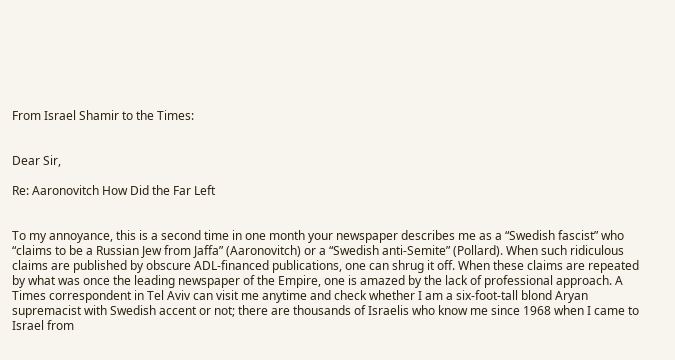From Israel Shamir to the Times:


Dear Sir,

Re: Aaronovitch How Did the Far Left


To my annoyance, this is a second time in one month your newspaper describes me as a “Swedish fascist” who “claims to be a Russian Jew from Jaffa” (Aaronovitch) or a “Swedish anti-Semite” (Pollard). When such ridiculous claims are published by obscure ADL-financed publications, one can shrug it off. When these claims are repeated by what was once the leading newspaper of the Empire, one is amazed by the lack of professional approach. A Times correspondent in Tel Aviv can visit me anytime and check whether I am a six-foot-tall blond Aryan supremacist with Swedish accent or not; there are thousands of Israelis who know me since 1968 when I came to Israel from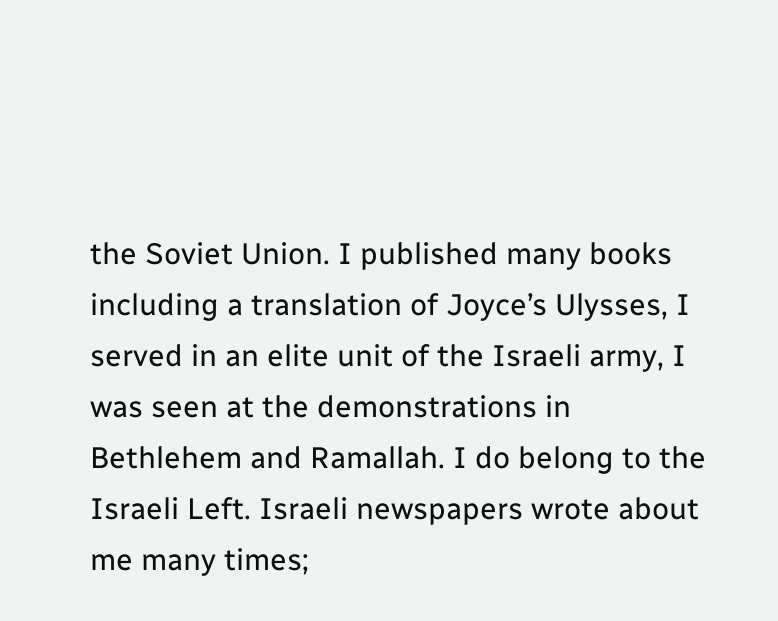the Soviet Union. I published many books including a translation of Joyce’s Ulysses, I served in an elite unit of the Israeli army, I was seen at the demonstrations in Bethlehem and Ramallah. I do belong to the Israeli Left. Israeli newspapers wrote about me many times;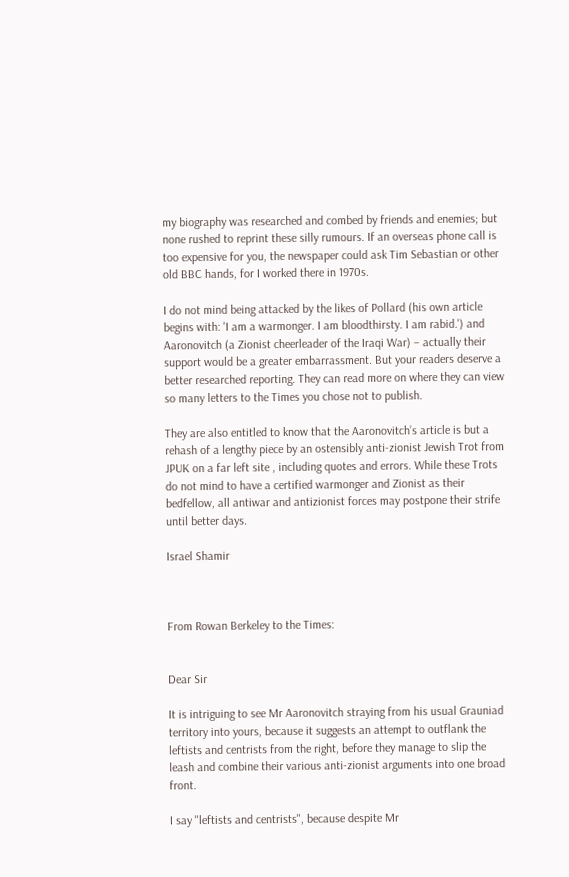my biography was researched and combed by friends and enemies; but none rushed to reprint these silly rumours. If an overseas phone call is too expensive for you, the newspaper could ask Tim Sebastian or other old BBC hands, for I worked there in 1970s.

I do not mind being attacked by the likes of Pollard (his own article begins with: 'I am a warmonger. I am bloodthirsty. I am rabid.') and Aaronovitch (a Zionist cheerleader of the Iraqi War) – actually their support would be a greater embarrassment. But your readers deserve a better researched reporting. They can read more on where they can view so many letters to the Times you chose not to publish.

They are also entitled to know that the Aaronovitch’s article is but a rehash of a lengthy piece by an ostensibly anti-zionist Jewish Trot from JPUK on a far left site , including quotes and errors. While these Trots do not mind to have a certified warmonger and Zionist as their bedfellow, all antiwar and antizionist forces may postpone their strife until better days.

Israel Shamir



From Rowan Berkeley to the Times:


Dear Sir

It is intriguing to see Mr Aaronovitch straying from his usual Grauniad territory into yours, because it suggests an attempt to outflank the leftists and centrists from the right, before they manage to slip the leash and combine their various anti-zionist arguments into one broad front.

I say "leftists and centrists", because despite Mr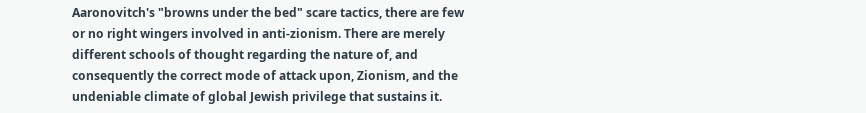Aaronovitch's "browns under the bed" scare tactics, there are few or no right wingers involved in anti-zionism. There are merely different schools of thought regarding the nature of, and consequently the correct mode of attack upon, Zionism, and the undeniable climate of global Jewish privilege that sustains it.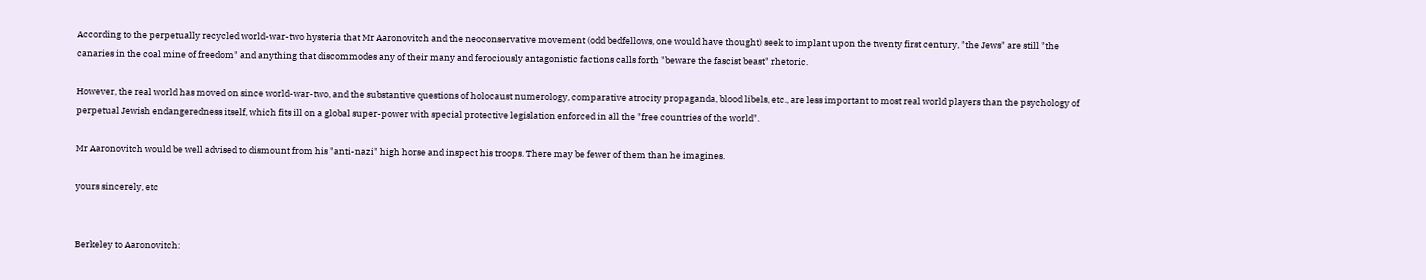According to the perpetually recycled world-war-two hysteria that Mr Aaronovitch and the neoconservative movement (odd bedfellows, one would have thought) seek to implant upon the twenty first century, "the Jews" are still "the canaries in the coal mine of freedom" and anything that discommodes any of their many and ferociously antagonistic factions calls forth "beware the fascist beast" rhetoric.

However, the real world has moved on since world-war-two, and the substantive questions of holocaust numerology, comparative atrocity propaganda, blood libels, etc., are less important to most real world players than the psychology of perpetual Jewish endangeredness itself, which fits ill on a global super-power with special protective legislation enforced in all the "free countries of the world".

Mr Aaronovitch would be well advised to dismount from his "anti-nazi" high horse and inspect his troops. There may be fewer of them than he imagines.

yours sincerely, etc


Berkeley to Aaronovitch: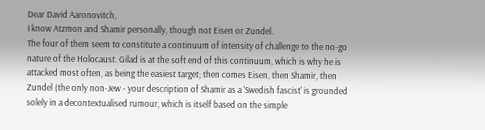Dear David Aaronovitch,
I know Atzmon and Shamir personally, though not Eisen or Zundel.
The four of them seem to constitute a continuum of intensity of challenge to the no-go nature of the Holocaust. Gilad is at the soft end of this continuum, which is why he is attacked most often, as being the easiest target; then comes Eisen, then Shamir, then Zundel (the only non-Jew - your description of Shamir as a 'Swedish fascist' is grounded solely in a decontextualised rumour, which is itself based on the simple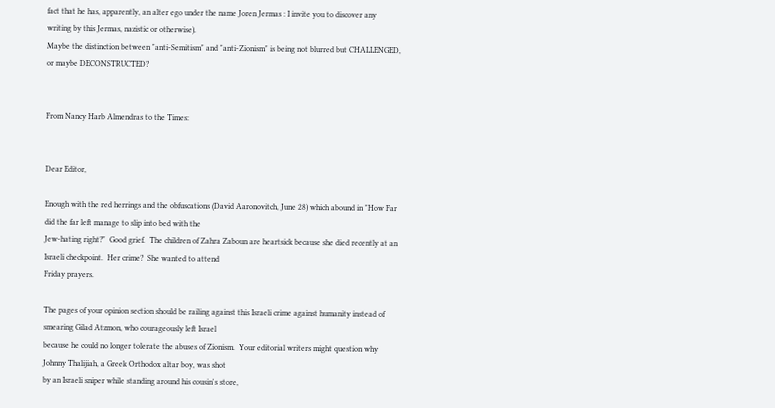fact that he has, apparently, an alter ego under the name Joren Jermas : I invite you to discover any writing by this Jermas, nazistic or otherwise).
Maybe the distinction between "anti-Semitism" and "anti-Zionism" is being not blurred but CHALLENGED, or maybe DECONSTRUCTED?


From Nancy Harb Almendras to the Times:


Dear Editor,

Enough with the red herrings and the obfuscations (David Aaronovitch, June 28) which abound in "How Far did the far left manage to slip into bed with the
Jew-hating right?"  Good grief.  The children of Zahra Zaboun are heartsick because she died recently at an Israeli checkpoint.  Her crime?  She wanted to attend
Friday prayers.

The pages of your opinion section should be railing against this Israeli crime against humanity instead of smearing Gilad Atzmon, who courageously left Israel
because he could no longer tolerate the abuses of Zionism.  Your editorial writers might question why Johnny Thalijiah, a Greek Orthodox altar boy, was shot
by an Israeli sniper while standing around his cousin's store,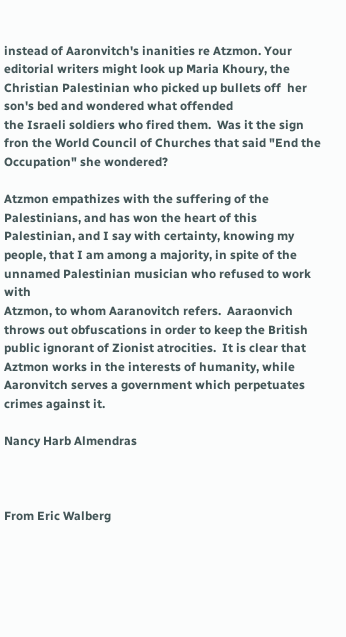instead of Aaronvitch's inanities re Atzmon. Your editorial writers might look up Maria Khoury, the Christian Palestinian who picked up bullets off  her son's bed and wondered what offended
the Israeli soldiers who fired them.  Was it the sign fron the World Council of Churches that said "End the Occupation" she wondered?

Atzmon empathizes with the suffering of the Palestinians, and has won the heart of this Palestinian, and I say with certainty, knowing my people, that I am among a majority, in spite of the unnamed Palestinian musician who refused to work with
Atzmon, to whom Aaranovitch refers.  Aaraonvich throws out obfuscations in order to keep the British public ignorant of Zionist atrocities.  It is clear that
Aztmon works in the interests of humanity, while Aaronvitch serves a government which perpetuates crimes against it.

Nancy Harb Almendras



From Eric Walberg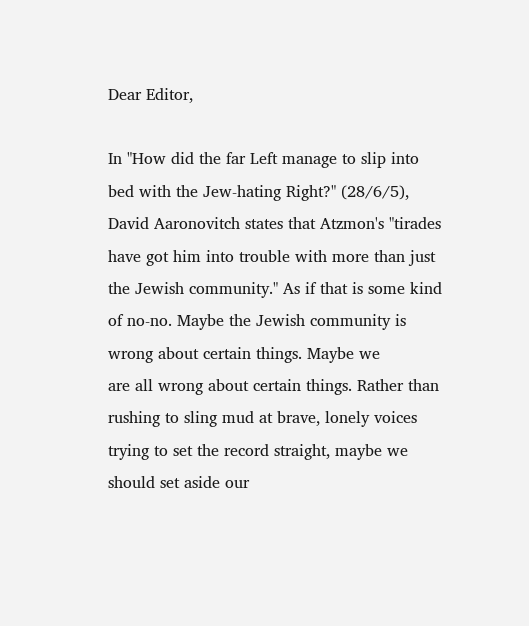Dear Editor,

In "How did the far Left manage to slip into bed with the Jew-hating Right?" (28/6/5), David Aaronovitch states that Atzmon's "tirades have got him into trouble with more than just the Jewish community." As if that is some kind of no-no. Maybe the Jewish community is wrong about certain things. Maybe we
are all wrong about certain things. Rather than rushing to sling mud at brave, lonely voices trying to set the record straight, maybe we should set aside our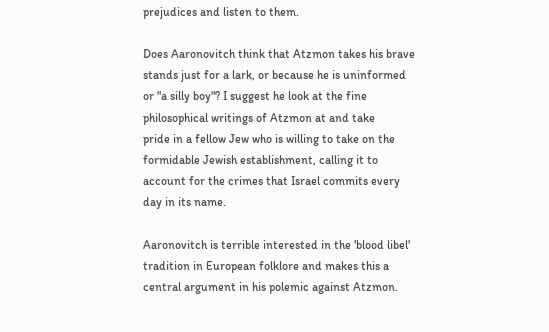prejudices and listen to them.

Does Aaronovitch think that Atzmon takes his brave stands just for a lark, or because he is uninformed or "a silly boy"? I suggest he look at the fine philosophical writings of Atzmon at and take
pride in a fellow Jew who is willing to take on the formidable Jewish establishment, calling it to account for the crimes that Israel commits every day in its name.

Aaronovitch is terrible interested in the 'blood libel' tradition in European folklore and makes this a central argument in his polemic against Atzmon.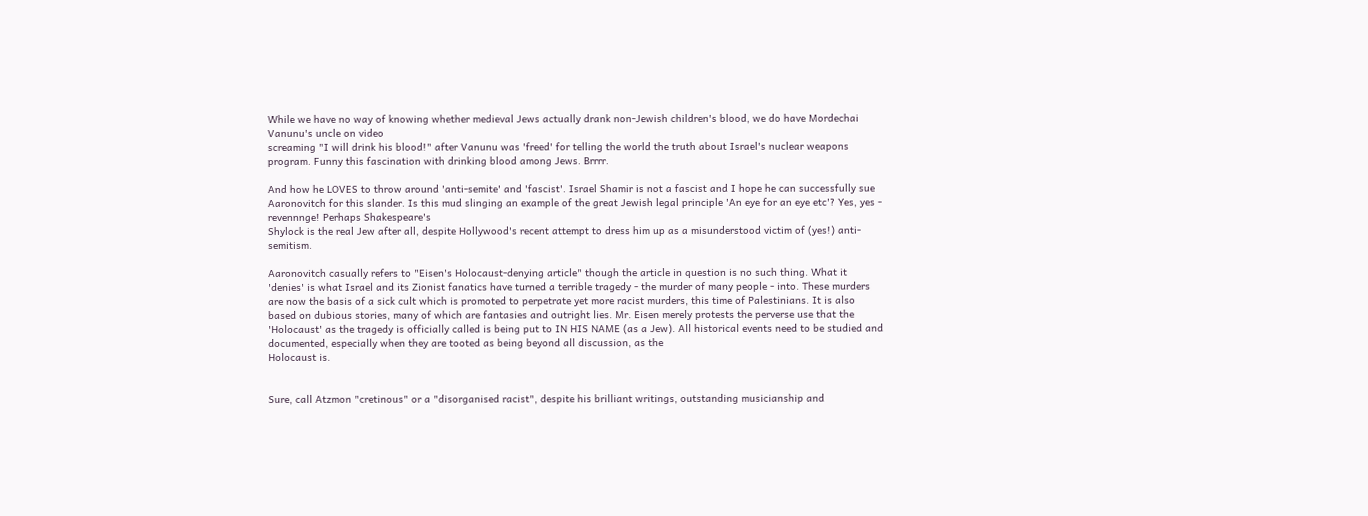While we have no way of knowing whether medieval Jews actually drank non-Jewish children's blood, we do have Mordechai Vanunu's uncle on video
screaming "I will drink his blood!" after Vanunu was 'freed' for telling the world the truth about Israel's nuclear weapons program. Funny this fascination with drinking blood among Jews. Brrrr.

And how he LOVES to throw around 'anti-semite' and 'fascist'. Israel Shamir is not a fascist and I hope he can successfully sue Aaronovitch for this slander. Is this mud slinging an example of the great Jewish legal principle 'An eye for an eye etc'? Yes, yes - revennnge! Perhaps Shakespeare's
Shylock is the real Jew after all, despite Hollywood's recent attempt to dress him up as a misunderstood victim of (yes!) anti-semitism.

Aaronovitch casually refers to "Eisen's Holocaust-denying article" though the article in question is no such thing. What it 'denies' is what Israel and its Zionist fanatics have turned a terrible tragedy - the murder of many people - into. These murders are now the basis of a sick cult which is promoted to perpetrate yet more racist murders, this time of Palestinians. It is also based on dubious stories, many of which are fantasies and outright lies. Mr. Eisen merely protests the perverse use that the 'Holocaust' as the tragedy is officially called is being put to IN HIS NAME (as a Jew). All historical events need to be studied and documented, especially when they are tooted as being beyond all discussion, as the
Holocaust is.


Sure, call Atzmon "cretinous" or a "disorganised racist", despite his brilliant writings, outstanding musicianship and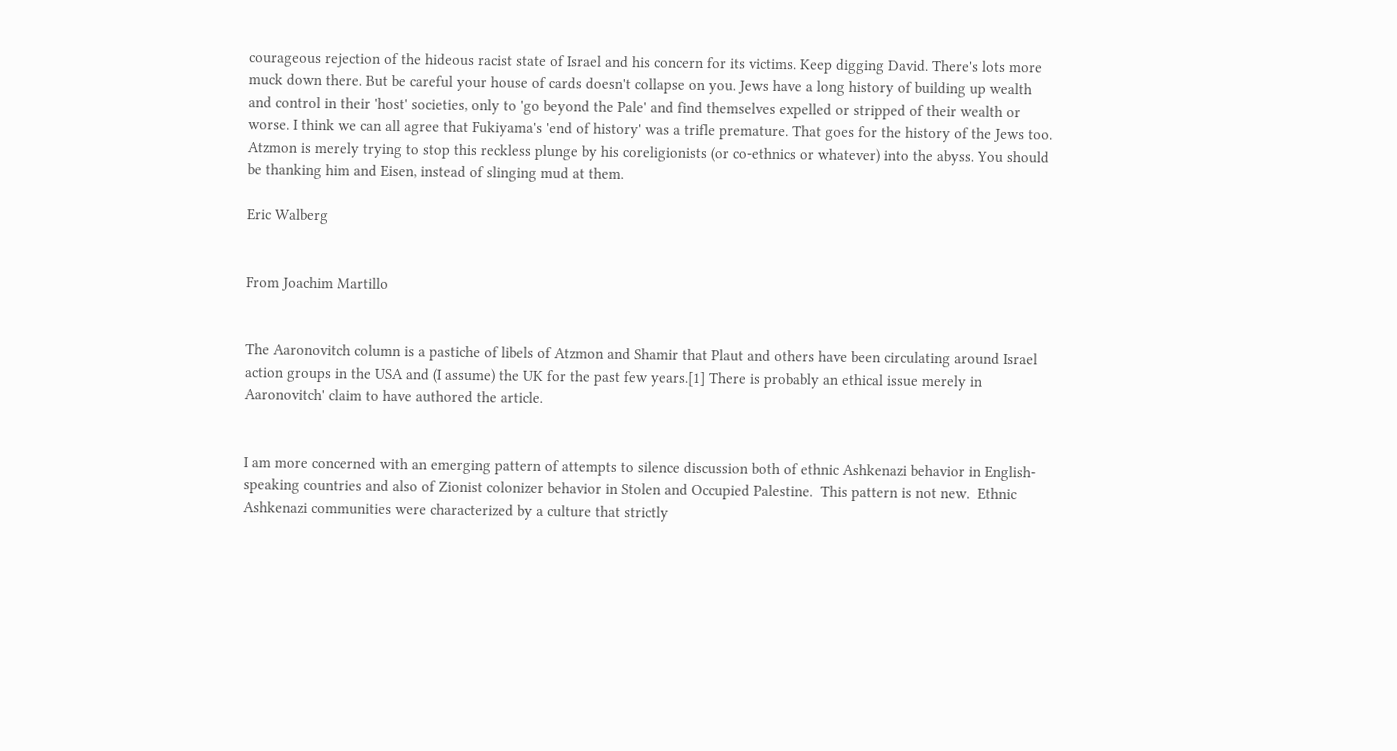courageous rejection of the hideous racist state of Israel and his concern for its victims. Keep digging David. There's lots more muck down there. But be careful your house of cards doesn't collapse on you. Jews have a long history of building up wealth and control in their 'host' societies, only to 'go beyond the Pale' and find themselves expelled or stripped of their wealth or worse. I think we can all agree that Fukiyama's 'end of history' was a trifle premature. That goes for the history of the Jews too.  Atzmon is merely trying to stop this reckless plunge by his coreligionists (or co-ethnics or whatever) into the abyss. You should be thanking him and Eisen, instead of slinging mud at them.

Eric Walberg


From Joachim Martillo


The Aaronovitch column is a pastiche of libels of Atzmon and Shamir that Plaut and others have been circulating around Israel action groups in the USA and (I assume) the UK for the past few years.[1] There is probably an ethical issue merely in Aaronovitch' claim to have authored the article.


I am more concerned with an emerging pattern of attempts to silence discussion both of ethnic Ashkenazi behavior in English-speaking countries and also of Zionist colonizer behavior in Stolen and Occupied Palestine.  This pattern is not new.  Ethnic Ashkenazi communities were characterized by a culture that strictly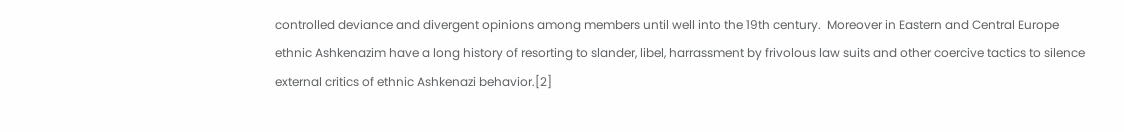controlled deviance and divergent opinions among members until well into the 19th century.  Moreover in Eastern and Central Europe ethnic Ashkenazim have a long history of resorting to slander, libel, harrassment by frivolous law suits and other coercive tactics to silence external critics of ethnic Ashkenazi behavior.[2]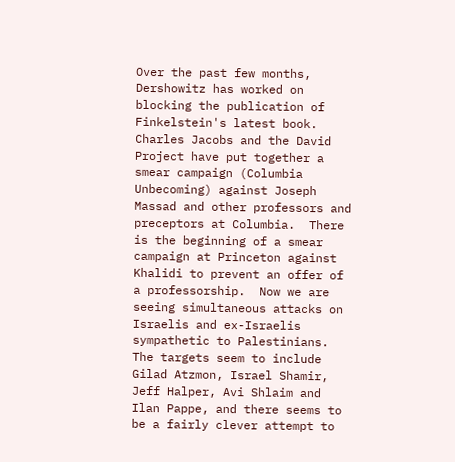Over the past few months, Dershowitz has worked on blocking the publication of Finkelstein's latest book.  Charles Jacobs and the David Project have put together a smear campaign (Columbia Unbecoming) against Joseph Massad and other professors and preceptors at Columbia.  There is the beginning of a smear campaign at Princeton against Khalidi to prevent an offer of a professorship.  Now we are seeing simultaneous attacks on  Israelis and ex-Israelis sympathetic to Palestinians. The targets seem to include Gilad Atzmon, Israel Shamir, Jeff Halper, Avi Shlaim and Ilan Pappe, and there seems to be a fairly clever attempt to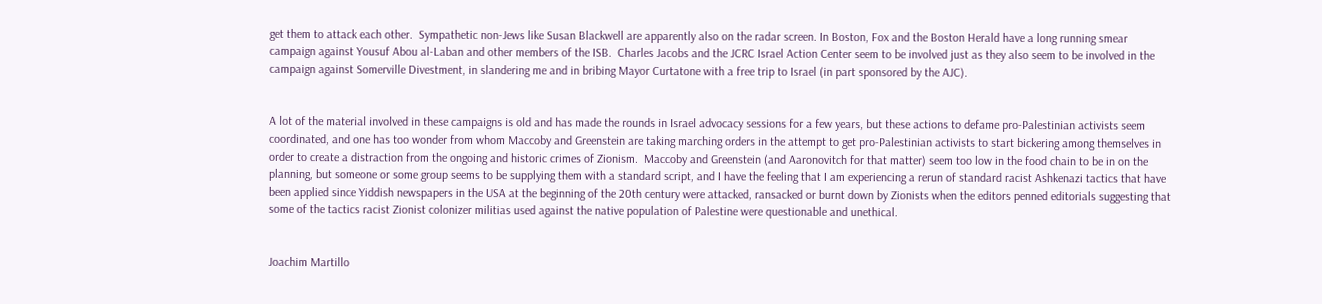get them to attack each other.  Sympathetic non-Jews like Susan Blackwell are apparently also on the radar screen. In Boston, Fox and the Boston Herald have a long running smear campaign against Yousuf Abou al-Laban and other members of the ISB.  Charles Jacobs and the JCRC Israel Action Center seem to be involved just as they also seem to be involved in the campaign against Somerville Divestment, in slandering me and in bribing Mayor Curtatone with a free trip to Israel (in part sponsored by the AJC).


A lot of the material involved in these campaigns is old and has made the rounds in Israel advocacy sessions for a few years, but these actions to defame pro-Palestinian activists seem coordinated, and one has too wonder from whom Maccoby and Greenstein are taking marching orders in the attempt to get pro-Palestinian activists to start bickering among themselves in order to create a distraction from the ongoing and historic crimes of Zionism.  Maccoby and Greenstein (and Aaronovitch for that matter) seem too low in the food chain to be in on the planning, but someone or some group seems to be supplying them with a standard script, and I have the feeling that I am experiencing a rerun of standard racist Ashkenazi tactics that have been applied since Yiddish newspapers in the USA at the beginning of the 20th century were attacked, ransacked or burnt down by Zionists when the editors penned editorials suggesting that some of the tactics racist Zionist colonizer militias used against the native population of Palestine were questionable and unethical.


Joachim Martillo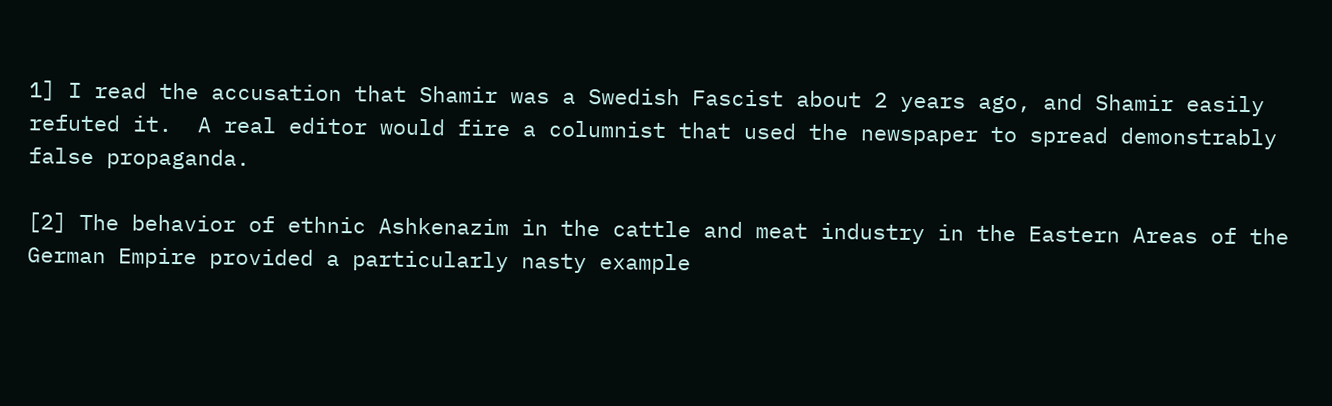1] I read the accusation that Shamir was a Swedish Fascist about 2 years ago, and Shamir easily refuted it.  A real editor would fire a columnist that used the newspaper to spread demonstrably false propaganda.

[2] The behavior of ethnic Ashkenazim in the cattle and meat industry in the Eastern Areas of the German Empire provided a particularly nasty example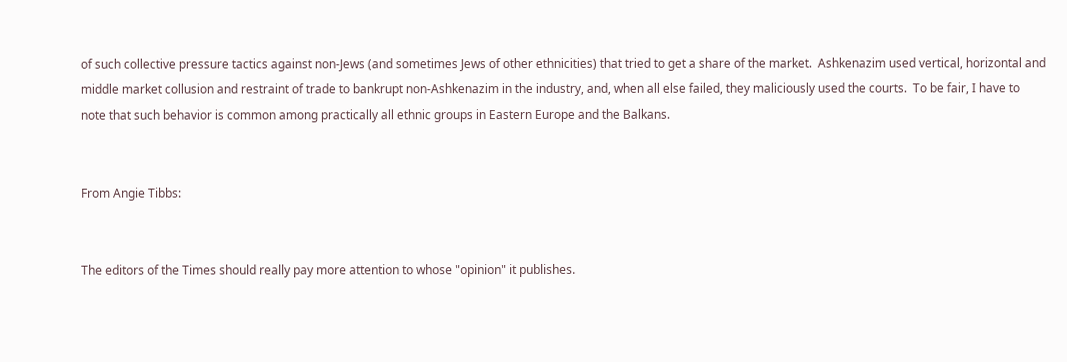of such collective pressure tactics against non-Jews (and sometimes Jews of other ethnicities) that tried to get a share of the market.  Ashkenazim used vertical, horizontal and middle market collusion and restraint of trade to bankrupt non-Ashkenazim in the industry, and, when all else failed, they maliciously used the courts.  To be fair, I have to note that such behavior is common among practically all ethnic groups in Eastern Europe and the Balkans.


From Angie Tibbs:


The editors of the Times should really pay more attention to whose "opinion" it publishes.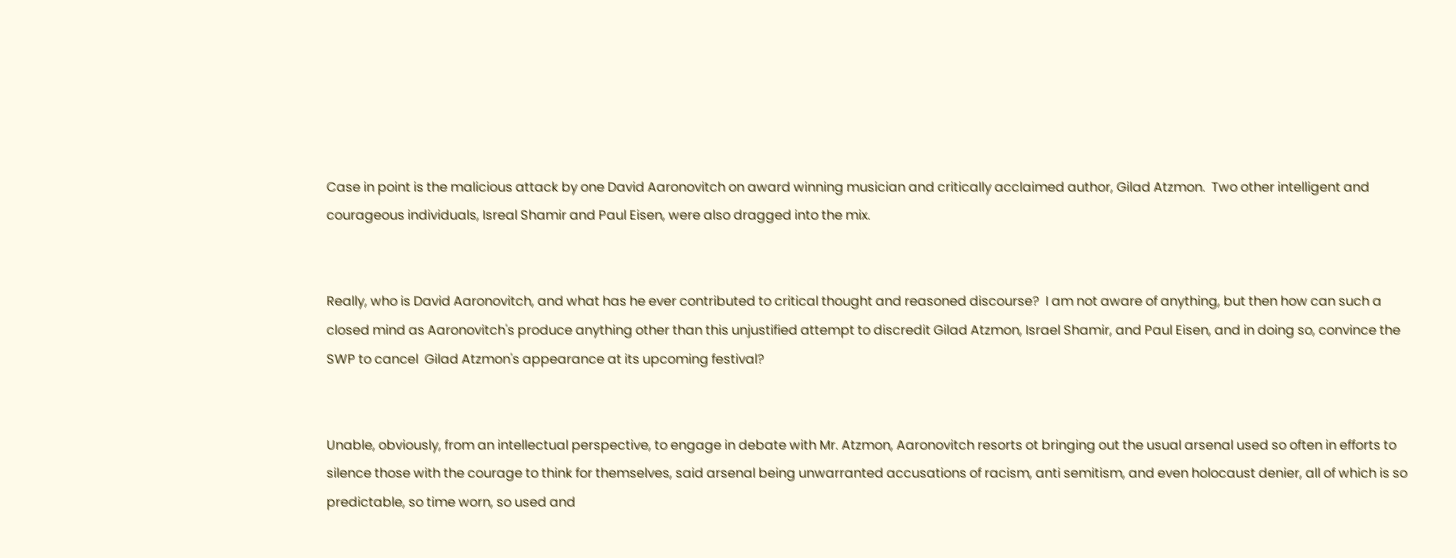Case in point is the malicious attack by one David Aaronovitch on award winning musician and critically acclaimed author, Gilad Atzmon.  Two other intelligent and courageous individuals, Isreal Shamir and Paul Eisen, were also dragged into the mix.


Really, who is David Aaronovitch, and what has he ever contributed to critical thought and reasoned discourse?  I am not aware of anything, but then how can such a closed mind as Aaronovitch's produce anything other than this unjustified attempt to discredit Gilad Atzmon, Israel Shamir, and Paul Eisen, and in doing so, convince the SWP to cancel  Gilad Atzmon's appearance at its upcoming festival?


Unable, obviously, from an intellectual perspective, to engage in debate with Mr. Atzmon, Aaronovitch resorts ot bringing out the usual arsenal used so often in efforts to silence those with the courage to think for themselves, said arsenal being unwarranted accusations of racism, anti semitism, and even holocaust denier, all of which is so predictable, so time worn, so used and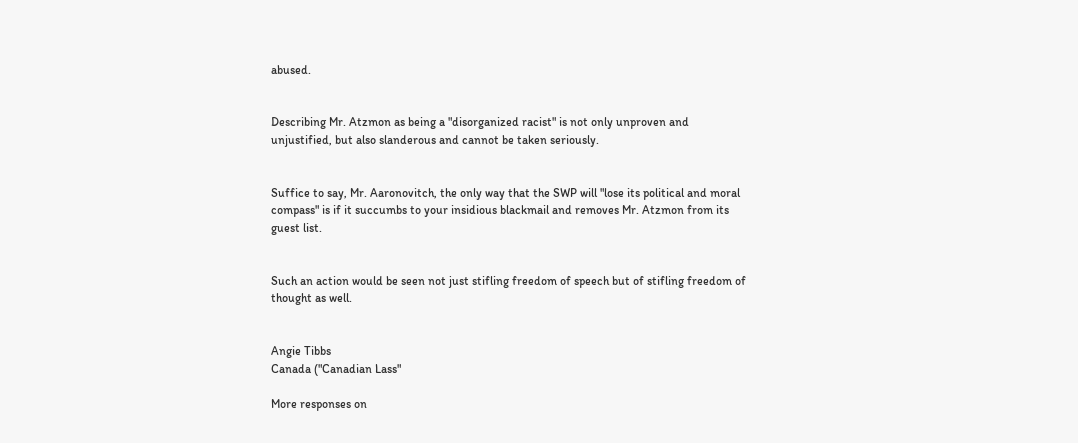abused.


Describing Mr. Atzmon as being a "disorganized racist" is not only unproven and unjustified, but also slanderous and cannot be taken seriously.


Suffice to say, Mr. Aaronovitch, the only way that the SWP will "lose its political and moral compass" is if it succumbs to your insidious blackmail and removes Mr. Atzmon from its guest list.


Such an action would be seen not just stifling freedom of speech but of stifling freedom of thought as well.


Angie Tibbs
Canada ("Canadian Lass"

More responses on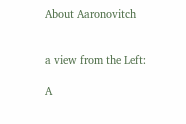About Aaronovitch


a view from the Left:

A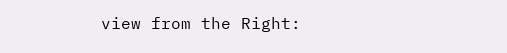view from the Right: